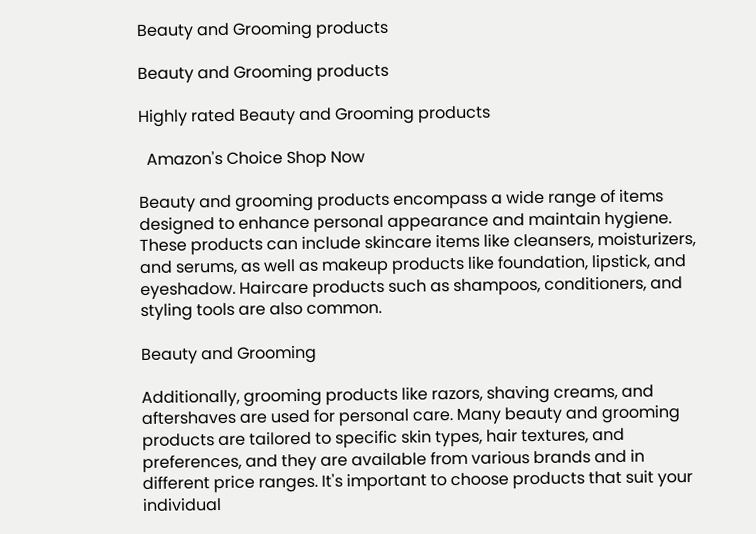Beauty and Grooming products

Beauty and Grooming products

Highly rated Beauty and Grooming products

  Amazon's Choice Shop Now

Beauty and grooming products encompass a wide range of items designed to enhance personal appearance and maintain hygiene. These products can include skincare items like cleansers, moisturizers, and serums, as well as makeup products like foundation, lipstick, and eyeshadow. Haircare products such as shampoos, conditioners, and styling tools are also common.

Beauty and Grooming

Additionally, grooming products like razors, shaving creams, and aftershaves are used for personal care. Many beauty and grooming products are tailored to specific skin types, hair textures, and preferences, and they are available from various brands and in different price ranges. It's important to choose products that suit your individual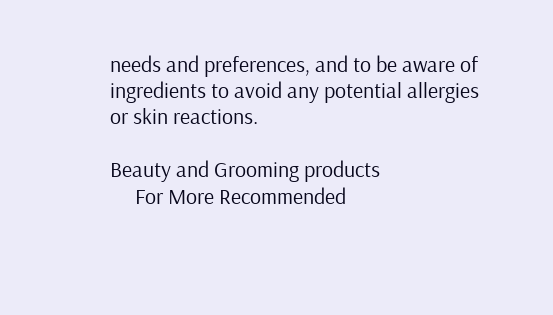needs and preferences, and to be aware of ingredients to avoid any potential allergies or skin reactions.

Beauty and Grooming products
     For More Recommended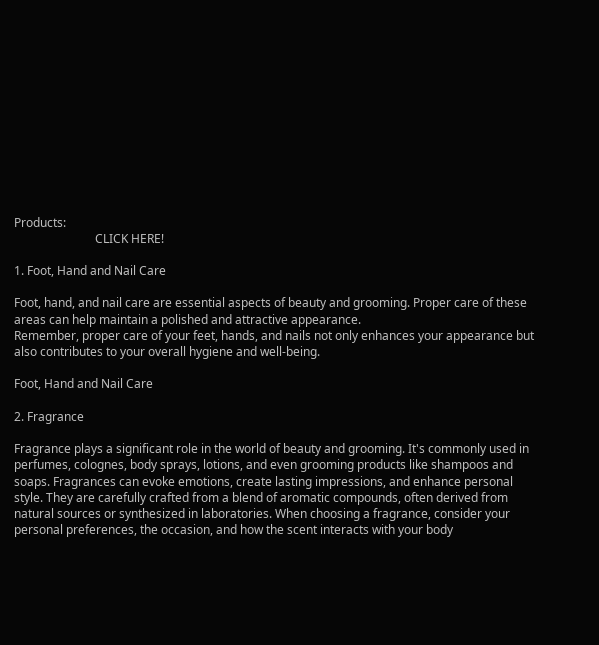Products:
                           CLICK HERE!

1. Foot, Hand and Nail Care

Foot, hand, and nail care are essential aspects of beauty and grooming. Proper care of these areas can help maintain a polished and attractive appearance.
Remember, proper care of your feet, hands, and nails not only enhances your appearance but also contributes to your overall hygiene and well-being.

Foot, Hand and Nail Care

2. Fragrance

Fragrance plays a significant role in the world of beauty and grooming. It's commonly used in perfumes, colognes, body sprays, lotions, and even grooming products like shampoos and soaps. Fragrances can evoke emotions, create lasting impressions, and enhance personal style. They are carefully crafted from a blend of aromatic compounds, often derived from natural sources or synthesized in laboratories. When choosing a fragrance, consider your personal preferences, the occasion, and how the scent interacts with your body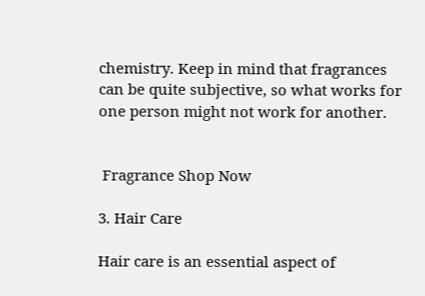chemistry. Keep in mind that fragrances can be quite subjective, so what works for one person might not work for another.


 Fragrance Shop Now

3. Hair Care

Hair care is an essential aspect of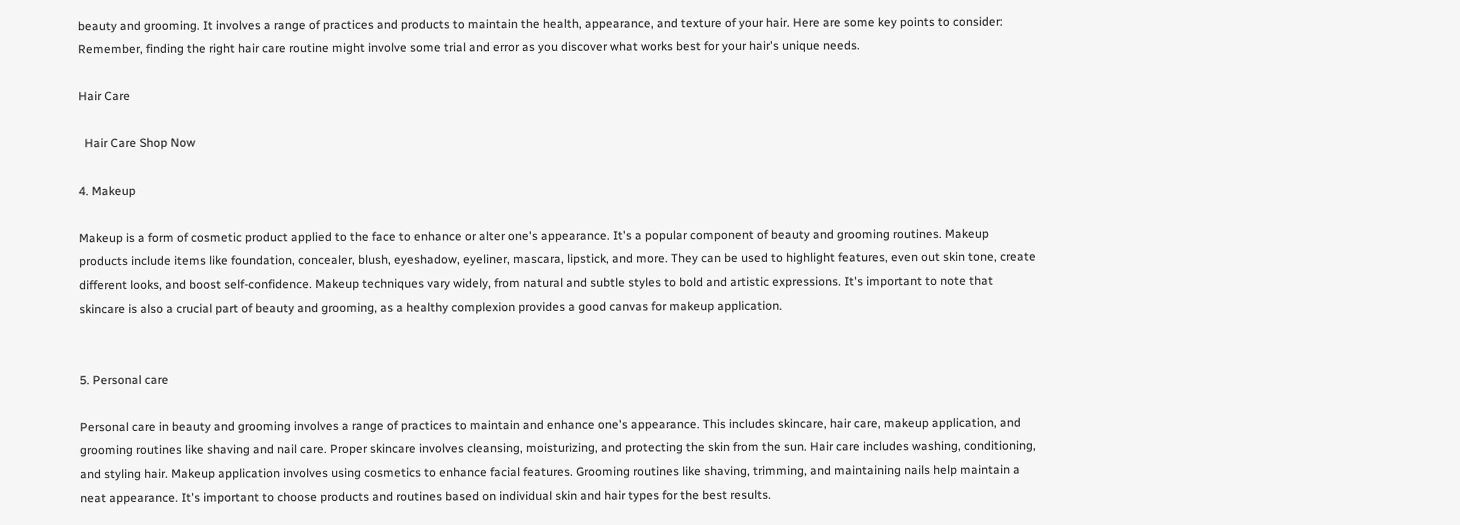beauty and grooming. It involves a range of practices and products to maintain the health, appearance, and texture of your hair. Here are some key points to consider:
Remember, finding the right hair care routine might involve some trial and error as you discover what works best for your hair's unique needs.

Hair Care

  Hair Care Shop Now

4. Makeup

Makeup is a form of cosmetic product applied to the face to enhance or alter one's appearance. It's a popular component of beauty and grooming routines. Makeup products include items like foundation, concealer, blush, eyeshadow, eyeliner, mascara, lipstick, and more. They can be used to highlight features, even out skin tone, create different looks, and boost self-confidence. Makeup techniques vary widely, from natural and subtle styles to bold and artistic expressions. It's important to note that skincare is also a crucial part of beauty and grooming, as a healthy complexion provides a good canvas for makeup application.


5. Personal care

Personal care in beauty and grooming involves a range of practices to maintain and enhance one's appearance. This includes skincare, hair care, makeup application, and grooming routines like shaving and nail care. Proper skincare involves cleansing, moisturizing, and protecting the skin from the sun. Hair care includes washing, conditioning, and styling hair. Makeup application involves using cosmetics to enhance facial features. Grooming routines like shaving, trimming, and maintaining nails help maintain a neat appearance. It's important to choose products and routines based on individual skin and hair types for the best results.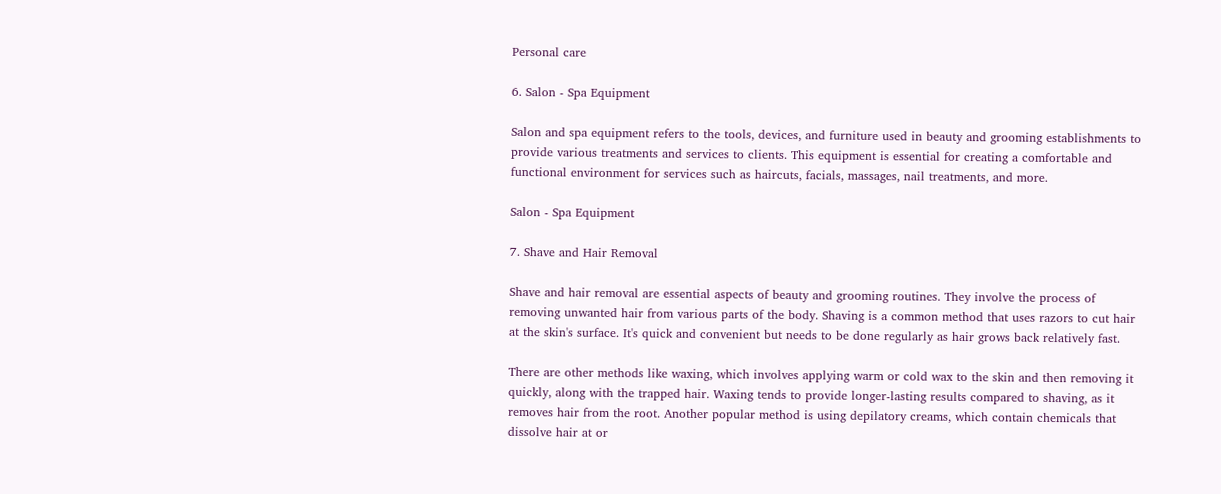Personal care

6. Salon - Spa Equipment

Salon and spa equipment refers to the tools, devices, and furniture used in beauty and grooming establishments to provide various treatments and services to clients. This equipment is essential for creating a comfortable and functional environment for services such as haircuts, facials, massages, nail treatments, and more.

Salon - Spa Equipment

7. Shave and Hair Removal

Shave and hair removal are essential aspects of beauty and grooming routines. They involve the process of removing unwanted hair from various parts of the body. Shaving is a common method that uses razors to cut hair at the skin's surface. It's quick and convenient but needs to be done regularly as hair grows back relatively fast.

There are other methods like waxing, which involves applying warm or cold wax to the skin and then removing it quickly, along with the trapped hair. Waxing tends to provide longer-lasting results compared to shaving, as it removes hair from the root. Another popular method is using depilatory creams, which contain chemicals that dissolve hair at or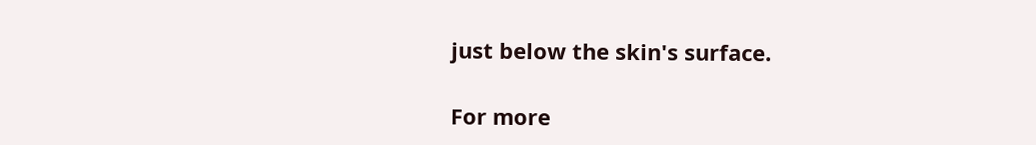just below the skin's surface.

For more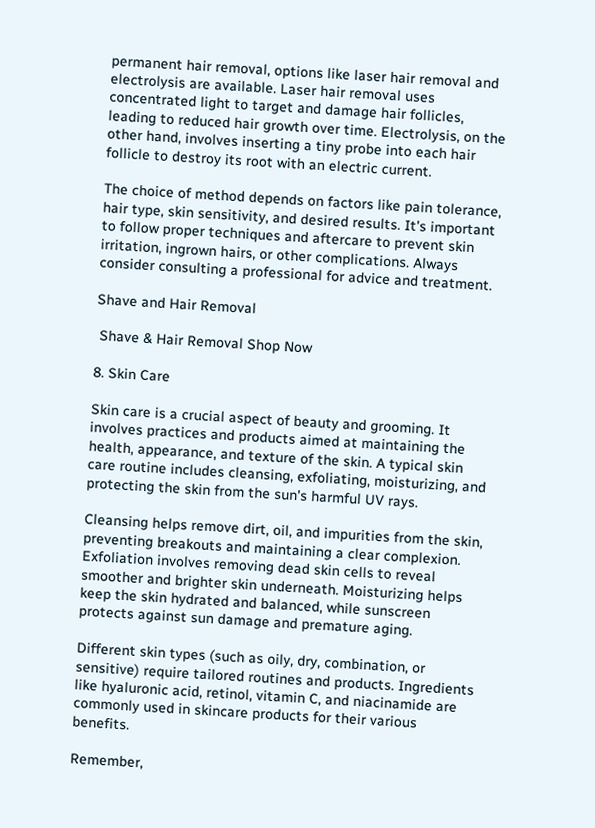permanent hair removal, options like laser hair removal and electrolysis are available. Laser hair removal uses concentrated light to target and damage hair follicles, leading to reduced hair growth over time. Electrolysis, on the other hand, involves inserting a tiny probe into each hair follicle to destroy its root with an electric current.

The choice of method depends on factors like pain tolerance, hair type, skin sensitivity, and desired results. It's important to follow proper techniques and aftercare to prevent skin irritation, ingrown hairs, or other complications. Always consider consulting a professional for advice and treatment.

Shave and Hair Removal

 Shave & Hair Removal Shop Now

8. Skin Care

Skin care is a crucial aspect of beauty and grooming. It involves practices and products aimed at maintaining the health, appearance, and texture of the skin. A typical skin care routine includes cleansing, exfoliating, moisturizing, and protecting the skin from the sun's harmful UV rays.

Cleansing helps remove dirt, oil, and impurities from the skin, preventing breakouts and maintaining a clear complexion. Exfoliation involves removing dead skin cells to reveal smoother and brighter skin underneath. Moisturizing helps keep the skin hydrated and balanced, while sunscreen protects against sun damage and premature aging.

Different skin types (such as oily, dry, combination, or sensitive) require tailored routines and products. Ingredients like hyaluronic acid, retinol, vitamin C, and niacinamide are commonly used in skincare products for their various benefits.

Remember,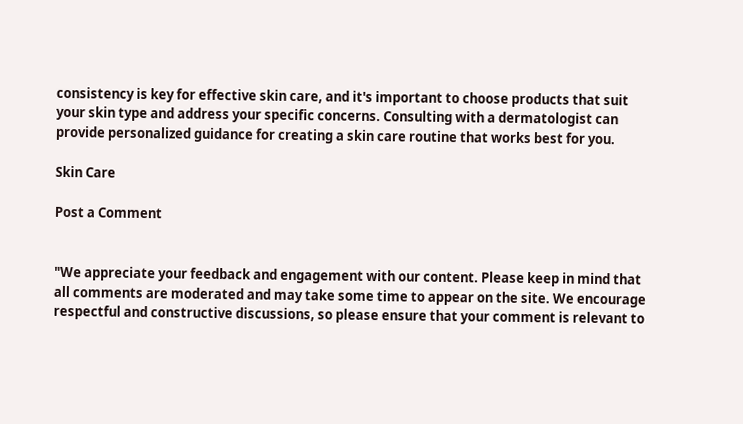consistency is key for effective skin care, and it's important to choose products that suit your skin type and address your specific concerns. Consulting with a dermatologist can provide personalized guidance for creating a skin care routine that works best for you.

Skin Care

Post a Comment


"We appreciate your feedback and engagement with our content. Please keep in mind that all comments are moderated and may take some time to appear on the site. We encourage respectful and constructive discussions, so please ensure that your comment is relevant to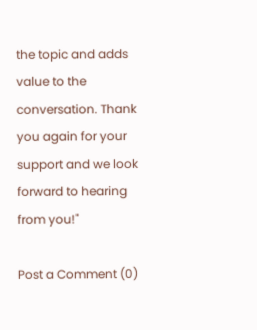the topic and adds value to the conversation. Thank you again for your support and we look forward to hearing from you!"

Post a Comment (0)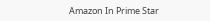Amazon In Prime Star